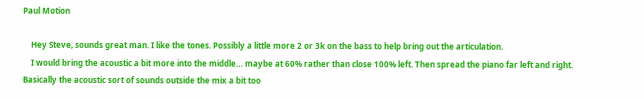Paul Motion

    Hey Steve, sounds great man. I like the tones. Possibly a little more 2 or 3k on the bass to help bring out the articulation.
    I would bring the acoustic a bit more into the middle… maybe at 60% rather than close 100% left. Then spread the piano far left and right. Basically the acoustic sort of sounds outside the mix a bit too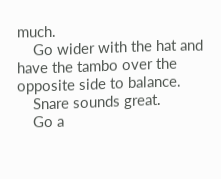much.
    Go wider with the hat and have the tambo over the opposite side to balance.
    Snare sounds great.
    Go a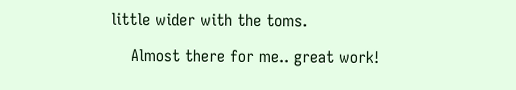little wider with the toms.

    Almost there for me.. great work!